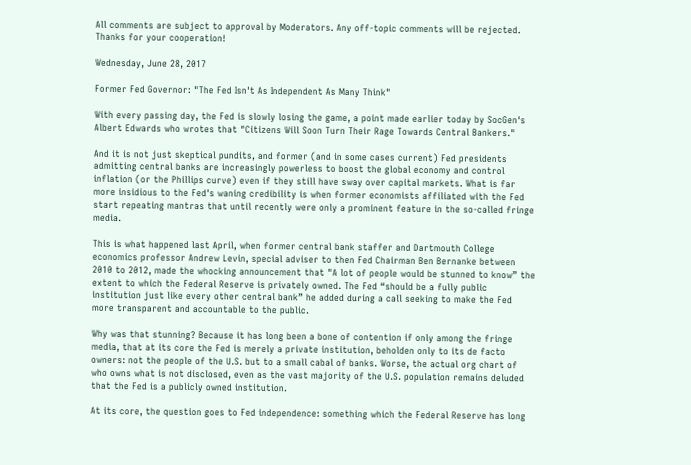All comments are subject to approval by Moderators. Any off-topic comments will be rejected. Thanks for your cooperation!

Wednesday, June 28, 2017

Former Fed Governor: "The Fed Isn't As Independent As Many Think"

With every passing day, the Fed is slowly losing the game, a point made earlier today by SocGen's Albert Edwards who wrotes that "Citizens Will Soon Turn Their Rage Towards Central Bankers."

And it is not just skeptical pundits, and former (and in some cases current) Fed presidents admitting central banks are increasingly powerless to boost the global economy and control inflation (or the Phillips curve) even if they still have sway over capital markets. What is far more insidious to the Fed's waning credibility is when former economists affiliated with the Fed start repeating mantras that until recently were only a prominent feature in the so-called fringe media.

This is what happened last April, when former central bank staffer and Dartmouth College economics professor Andrew Levin, special adviser to then Fed Chairman Ben Bernanke between 2010 to 2012, made the whocking announcement that "A lot of people would be stunned to know” the extent to which the Federal Reserve is privately owned. The Fed “should be a fully public institution just like every other central bank” he added during a call seeking to make the Fed more transparent and accountable to the public.

Why was that stunning? Because it has long been a bone of contention if only among the fringe media, that at its core the Fed is merely a private institution, beholden only to its de facto owners: not the people of the U.S. but to a small cabal of banks. Worse, the actual org chart of who owns what is not disclosed, even as the vast majority of the U.S. population remains deluded that the Fed is a publicly owned institution.

At its core, the question goes to Fed independence: something which the Federal Reserve has long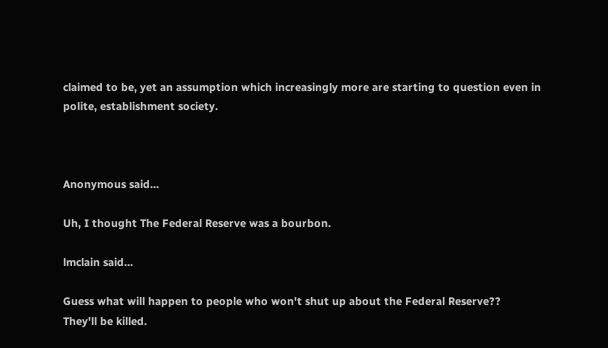claimed to be, yet an assumption which increasingly more are starting to question even in polite, establishment society.



Anonymous said...

Uh, I thought The Federal Reserve was a bourbon.

lmclain said...

Guess what will happen to people who won't shut up about the Federal Reserve??
They'll be killed.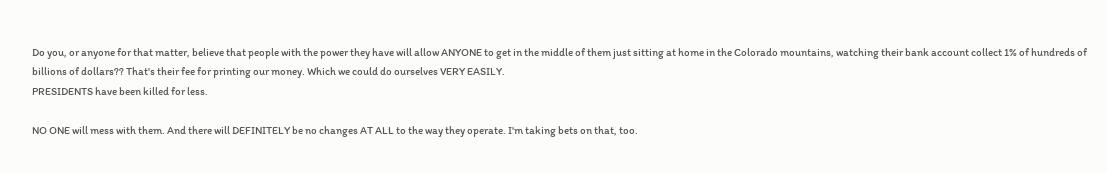Do you, or anyone for that matter, believe that people with the power they have will allow ANYONE to get in the middle of them just sitting at home in the Colorado mountains, watching their bank account collect 1% of hundreds of billions of dollars?? That's their fee for printing our money. Which we could do ourselves VERY EASILY.
PRESIDENTS have been killed for less.

NO ONE will mess with them. And there will DEFINITELY be no changes AT ALL to the way they operate. I'm taking bets on that, too.